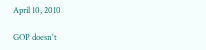April 10, 2010

GOP doesn't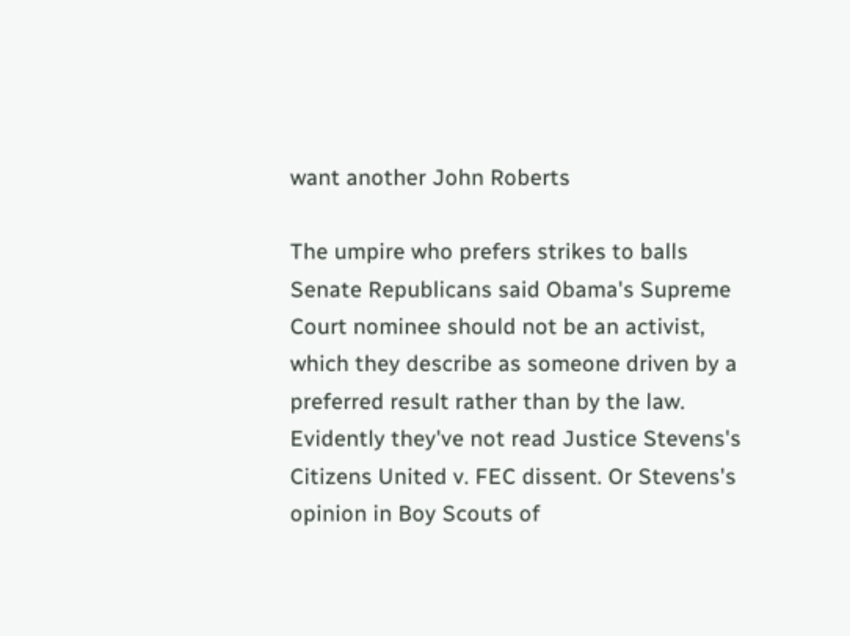want another John Roberts

The umpire who prefers strikes to balls
Senate Republicans said Obama's Supreme Court nominee should not be an activist, which they describe as someone driven by a preferred result rather than by the law.
Evidently they've not read Justice Stevens's Citizens United v. FEC dissent. Or Stevens's opinion in Boy Scouts of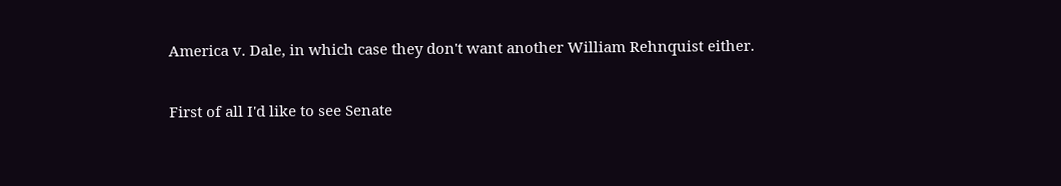America v. Dale, in which case they don't want another William Rehnquist either.

First of all I'd like to see Senate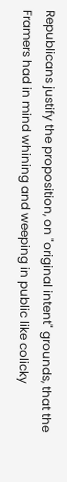Republicans justify the proposition, on "original intent" grounds, that the Framers had in mind whining and weeping in public like colicky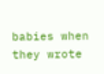babies when they wrote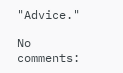"Advice."

No comments: